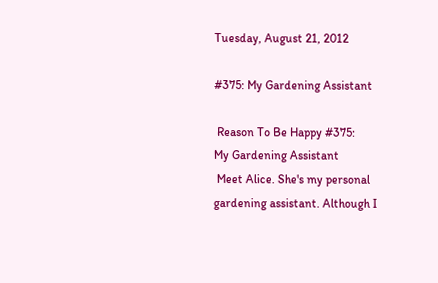Tuesday, August 21, 2012

#375: My Gardening Assistant

 Reason To Be Happy #375:
My Gardening Assistant
 Meet Alice. She's my personal gardening assistant. Although I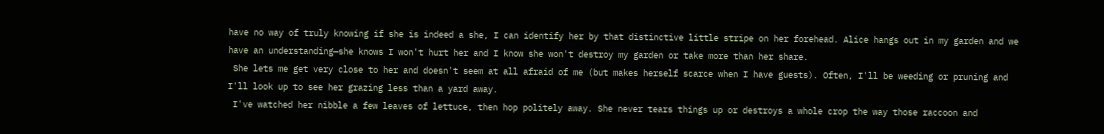have no way of truly knowing if she is indeed a she, I can identify her by that distinctive little stripe on her forehead. Alice hangs out in my garden and we have an understanding—she knows I won't hurt her and I know she won't destroy my garden or take more than her share.
 She lets me get very close to her and doesn't seem at all afraid of me (but makes herself scarce when I have guests). Often, I'll be weeding or pruning and I'll look up to see her grazing less than a yard away.
 I've watched her nibble a few leaves of lettuce, then hop politely away. She never tears things up or destroys a whole crop the way those raccoon and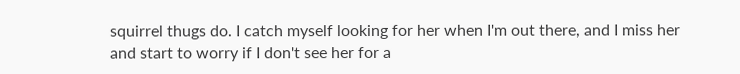squirrel thugs do. I catch myself looking for her when I'm out there, and I miss her and start to worry if I don't see her for a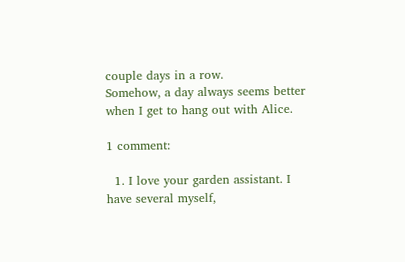couple days in a row.
Somehow, a day always seems better when I get to hang out with Alice.

1 comment:

  1. I love your garden assistant. I have several myself,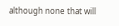although none that will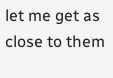let me get as close to them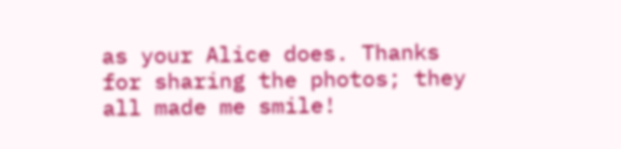as your Alice does. Thanks for sharing the photos; they all made me smile!